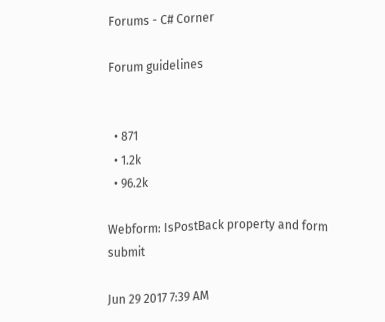Forums - C# Corner

Forum guidelines


  • 871
  • 1.2k
  • 96.2k

Webform: IsPostBack property and form submit

Jun 29 2017 7:39 AM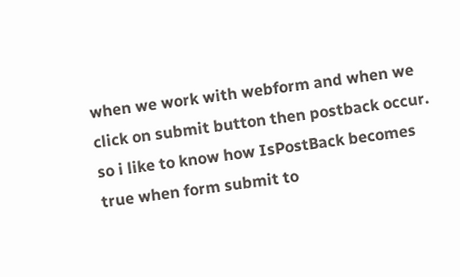when we work with webform and when we click on submit button then postback occur. so i like to know how IsPostBack becomes true when form submit to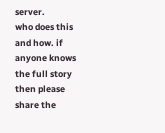server.
who does this and how. if anyone knows the full story then please share the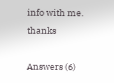info with me. thanks

Answers (6)